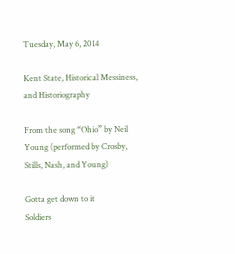Tuesday, May 6, 2014

Kent State, Historical Messiness, and Historiography

From the song “Ohio” by Neil Young (performed by Crosby, Stills, Nash, and Young)

Gotta get down to it
Soldiers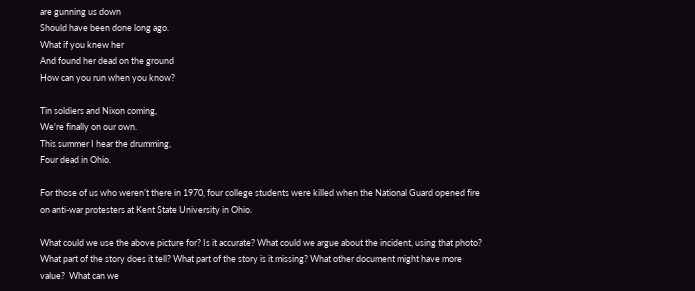are gunning us down
Should have been done long ago.
What if you knew her
And found her dead on the ground
How can you run when you know?

Tin soldiers and Nixon coming,
We're finally on our own.
This summer I hear the drumming,
Four dead in Ohio.

For those of us who weren’t there in 1970, four college students were killed when the National Guard opened fire on anti-war protesters at Kent State University in Ohio.

What could we use the above picture for? Is it accurate? What could we argue about the incident, using that photo? What part of the story does it tell? What part of the story is it missing? What other document might have more value?  What can we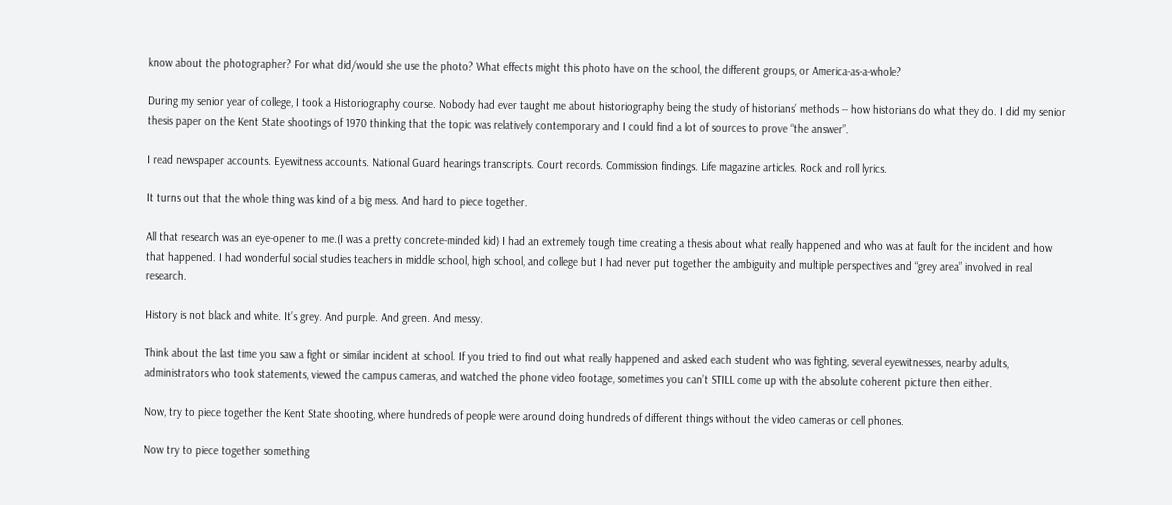know about the photographer? For what did/would she use the photo? What effects might this photo have on the school, the different groups, or America-as-a-whole?

During my senior year of college, I took a Historiography course. Nobody had ever taught me about historiography being the study of historians’ methods -- how historians do what they do. I did my senior thesis paper on the Kent State shootings of 1970 thinking that the topic was relatively contemporary and I could find a lot of sources to prove “the answer”.

I read newspaper accounts. Eyewitness accounts. National Guard hearings transcripts. Court records. Commission findings. Life magazine articles. Rock and roll lyrics.

It turns out that the whole thing was kind of a big mess. And hard to piece together.

All that research was an eye-opener to me.(I was a pretty concrete-minded kid) I had an extremely tough time creating a thesis about what really happened and who was at fault for the incident and how that happened. I had wonderful social studies teachers in middle school, high school, and college but I had never put together the ambiguity and multiple perspectives and “grey area” involved in real research.

History is not black and white. It’s grey. And purple. And green. And messy.

Think about the last time you saw a fight or similar incident at school. If you tried to find out what really happened and asked each student who was fighting, several eyewitnesses, nearby adults, administrators who took statements, viewed the campus cameras, and watched the phone video footage, sometimes you can’t STILL come up with the absolute coherent picture then either.

Now, try to piece together the Kent State shooting, where hundreds of people were around doing hundreds of different things without the video cameras or cell phones.

Now try to piece together something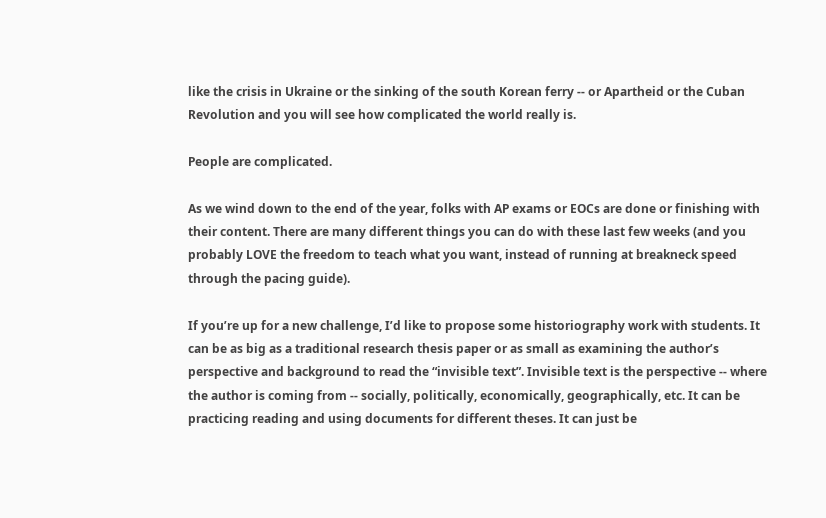like the crisis in Ukraine or the sinking of the south Korean ferry -- or Apartheid or the Cuban Revolution and you will see how complicated the world really is.

People are complicated.

As we wind down to the end of the year, folks with AP exams or EOCs are done or finishing with their content. There are many different things you can do with these last few weeks (and you probably LOVE the freedom to teach what you want, instead of running at breakneck speed through the pacing guide).

If you’re up for a new challenge, I’d like to propose some historiography work with students. It can be as big as a traditional research thesis paper or as small as examining the author’s perspective and background to read the “invisible text”. Invisible text is the perspective -- where the author is coming from -- socially, politically, economically, geographically, etc. It can be practicing reading and using documents for different theses. It can just be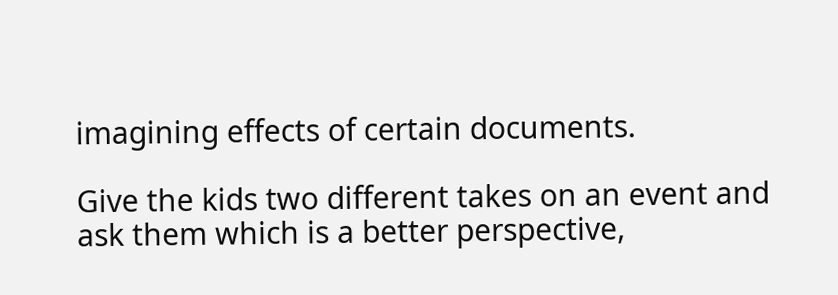imagining effects of certain documents.

Give the kids two different takes on an event and ask them which is a better perspective,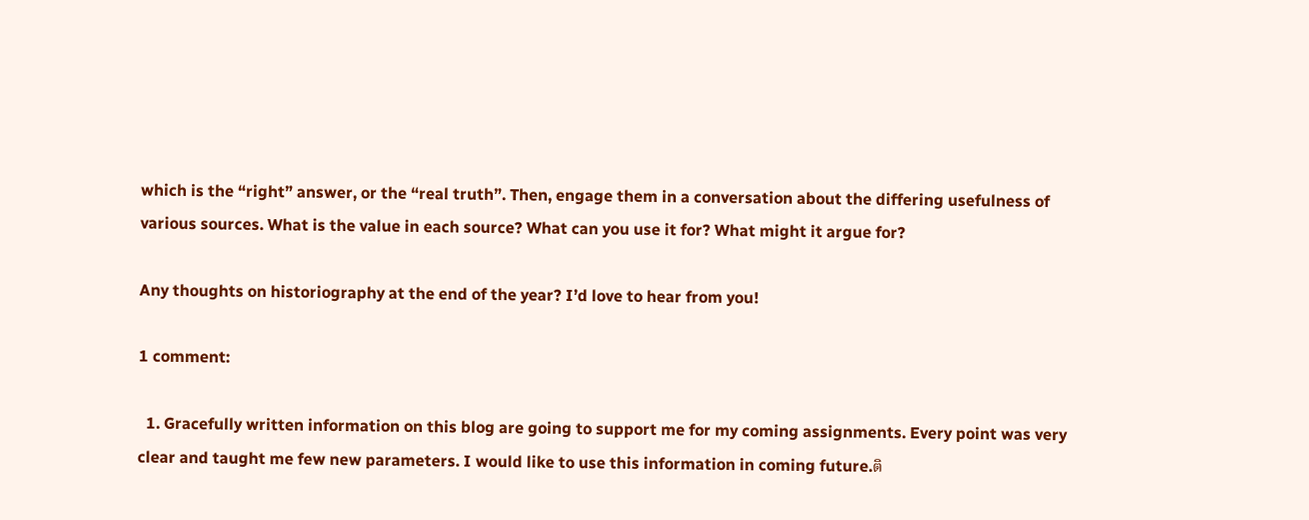which is the “right” answer, or the “real truth”. Then, engage them in a conversation about the differing usefulness of various sources. What is the value in each source? What can you use it for? What might it argue for?

Any thoughts on historiography at the end of the year? I’d love to hear from you!

1 comment:

  1. Gracefully written information on this blog are going to support me for my coming assignments. Every point was very clear and taught me few new parameters. I would like to use this information in coming future.ติ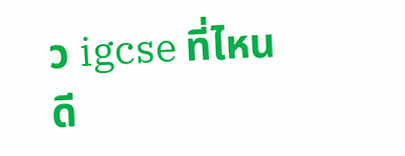ว igcse ที่ไหนดี